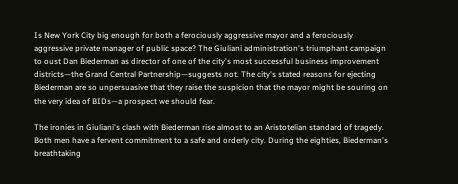Is New York City big enough for both a ferociously aggressive mayor and a ferociously aggressive private manager of public space? The Giuliani administration's triumphant campaign to oust Dan Biederman as director of one of the city's most successful business improvement districts—the Grand Central Partnership—suggests not. The city's stated reasons for ejecting Biederman are so unpersuasive that they raise the suspicion that the mayor might be souring on the very idea of BIDs—a prospect we should fear.

The ironies in Giuliani's clash with Biederman rise almost to an Aristotelian standard of tragedy. Both men have a fervent commitment to a safe and orderly city. During the eighties, Biederman's breathtaking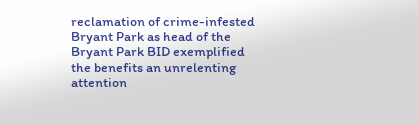reclamation of crime-infested Bryant Park as head of the Bryant Park BID exemplified the benefits an unrelenting attention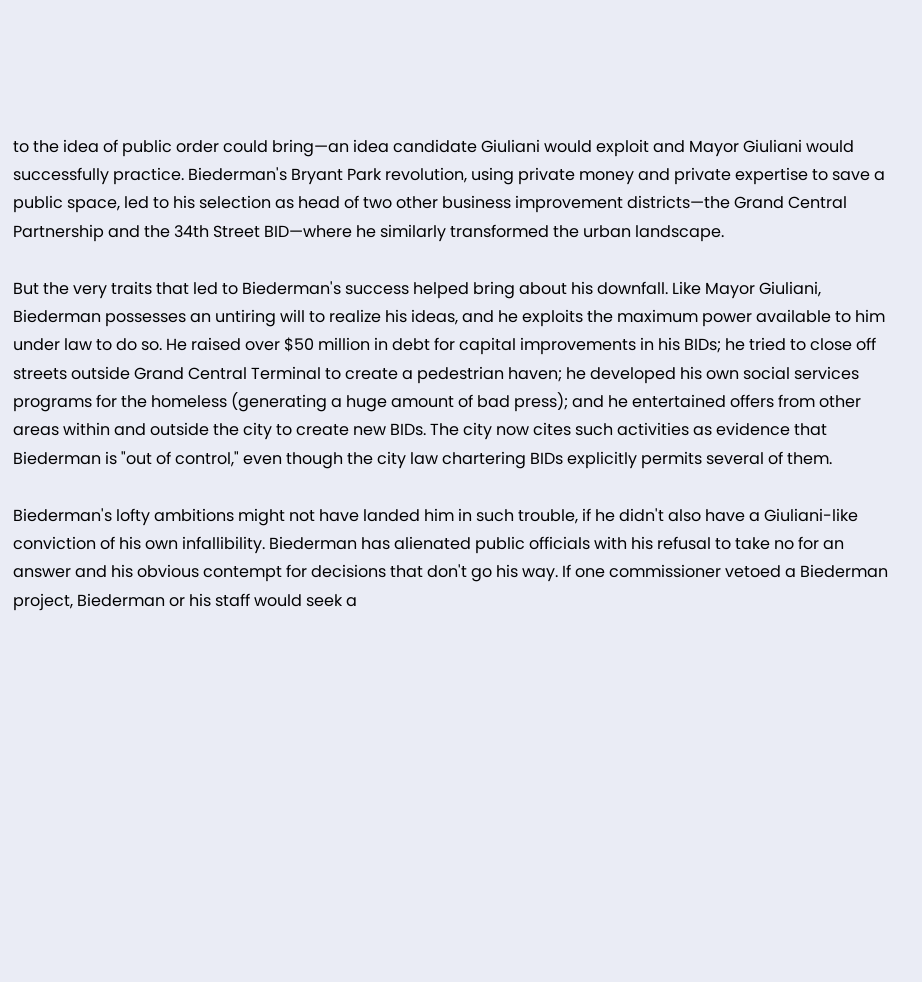to the idea of public order could bring—an idea candidate Giuliani would exploit and Mayor Giuliani would successfully practice. Biederman's Bryant Park revolution, using private money and private expertise to save a public space, led to his selection as head of two other business improvement districts—the Grand Central Partnership and the 34th Street BID—where he similarly transformed the urban landscape.

But the very traits that led to Biederman's success helped bring about his downfall. Like Mayor Giuliani, Biederman possesses an untiring will to realize his ideas, and he exploits the maximum power available to him under law to do so. He raised over $50 million in debt for capital improvements in his BIDs; he tried to close off streets outside Grand Central Terminal to create a pedestrian haven; he developed his own social services programs for the homeless (generating a huge amount of bad press); and he entertained offers from other areas within and outside the city to create new BIDs. The city now cites such activities as evidence that Biederman is "out of control," even though the city law chartering BIDs explicitly permits several of them.

Biederman's lofty ambitions might not have landed him in such trouble, if he didn't also have a Giuliani-like conviction of his own infallibility. Biederman has alienated public officials with his refusal to take no for an answer and his obvious contempt for decisions that don't go his way. If one commissioner vetoed a Biederman project, Biederman or his staff would seek a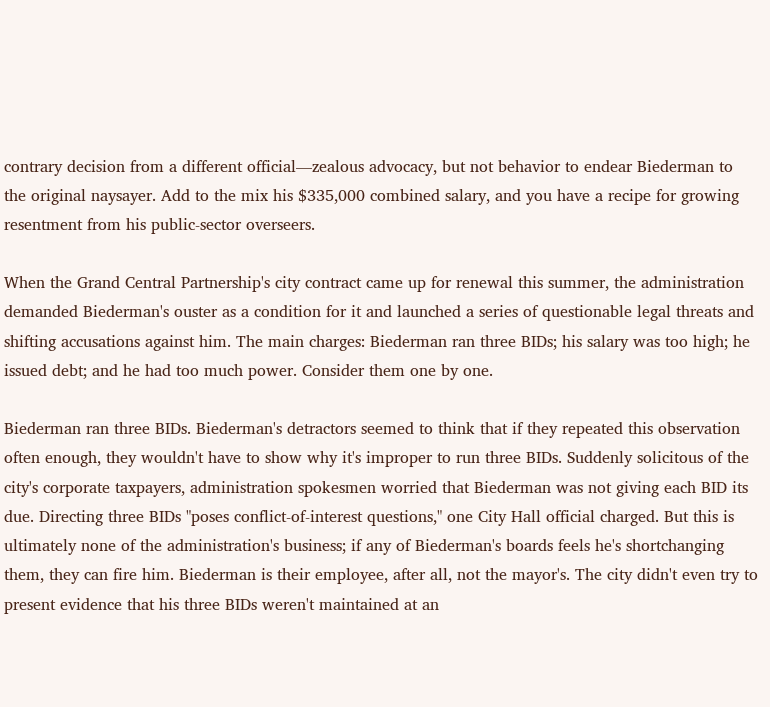contrary decision from a different official—zealous advocacy, but not behavior to endear Biederman to the original naysayer. Add to the mix his $335,000 combined salary, and you have a recipe for growing resentment from his public-sector overseers.

When the Grand Central Partnership's city contract came up for renewal this summer, the administration demanded Biederman's ouster as a condition for it and launched a series of questionable legal threats and shifting accusations against him. The main charges: Biederman ran three BIDs; his salary was too high; he issued debt; and he had too much power. Consider them one by one.

Biederman ran three BIDs. Biederman's detractors seemed to think that if they repeated this observation often enough, they wouldn't have to show why it's improper to run three BIDs. Suddenly solicitous of the city's corporate taxpayers, administration spokesmen worried that Biederman was not giving each BID its due. Directing three BIDs "poses conflict-of-interest questions," one City Hall official charged. But this is ultimately none of the administration's business; if any of Biederman's boards feels he's shortchanging them, they can fire him. Biederman is their employee, after all, not the mayor's. The city didn't even try to present evidence that his three BIDs weren't maintained at an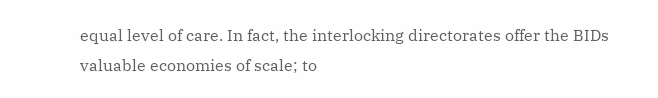equal level of care. In fact, the interlocking directorates offer the BIDs valuable economies of scale; to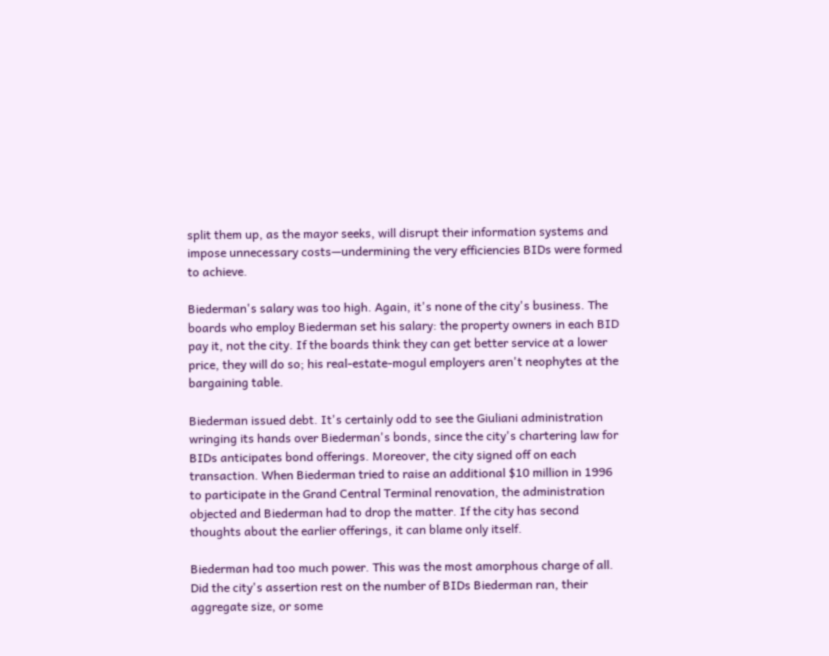split them up, as the mayor seeks, will disrupt their information systems and impose unnecessary costs—undermining the very efficiencies BIDs were formed to achieve.

Biederman's salary was too high. Again, it's none of the city's business. The boards who employ Biederman set his salary: the property owners in each BID pay it, not the city. If the boards think they can get better service at a lower price, they will do so; his real-estate-mogul employers aren't neophytes at the bargaining table.

Biederman issued debt. It's certainly odd to see the Giuliani administration wringing its hands over Biederman's bonds, since the city's chartering law for BIDs anticipates bond offerings. Moreover, the city signed off on each transaction. When Biederman tried to raise an additional $10 million in 1996 to participate in the Grand Central Terminal renovation, the administration objected and Biederman had to drop the matter. If the city has second thoughts about the earlier offerings, it can blame only itself.

Biederman had too much power. This was the most amorphous charge of all. Did the city's assertion rest on the number of BIDs Biederman ran, their aggregate size, or some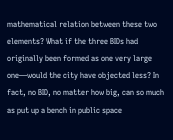mathematical relation between these two elements? What if the three BIDs had originally been formed as one very large one—would the city have objected less? In fact, no BID, no matter how big, can so much as put up a bench in public space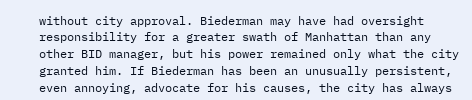without city approval. Biederman may have had oversight responsibility for a greater swath of Manhattan than any other BID manager, but his power remained only what the city granted him. If Biederman has been an unusually persistent, even annoying, advocate for his causes, the city has always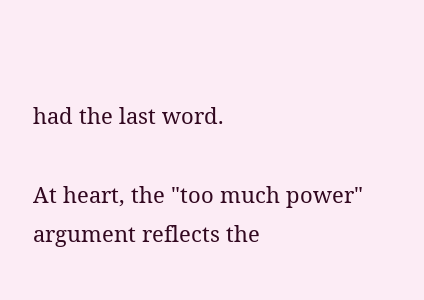had the last word.

At heart, the "too much power" argument reflects the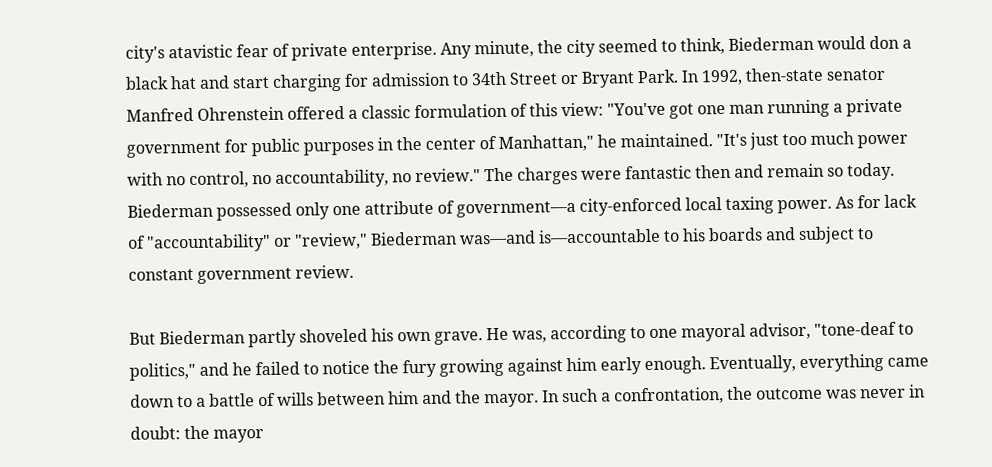city's atavistic fear of private enterprise. Any minute, the city seemed to think, Biederman would don a black hat and start charging for admission to 34th Street or Bryant Park. In 1992, then-state senator Manfred Ohrenstein offered a classic formulation of this view: "You've got one man running a private government for public purposes in the center of Manhattan," he maintained. "It's just too much power with no control, no accountability, no review." The charges were fantastic then and remain so today. Biederman possessed only one attribute of government—a city-enforced local taxing power. As for lack of "accountability" or "review," Biederman was—and is—accountable to his boards and subject to constant government review.

But Biederman partly shoveled his own grave. He was, according to one mayoral advisor, "tone-deaf to politics," and he failed to notice the fury growing against him early enough. Eventually, everything came down to a battle of wills between him and the mayor. In such a confrontation, the outcome was never in doubt: the mayor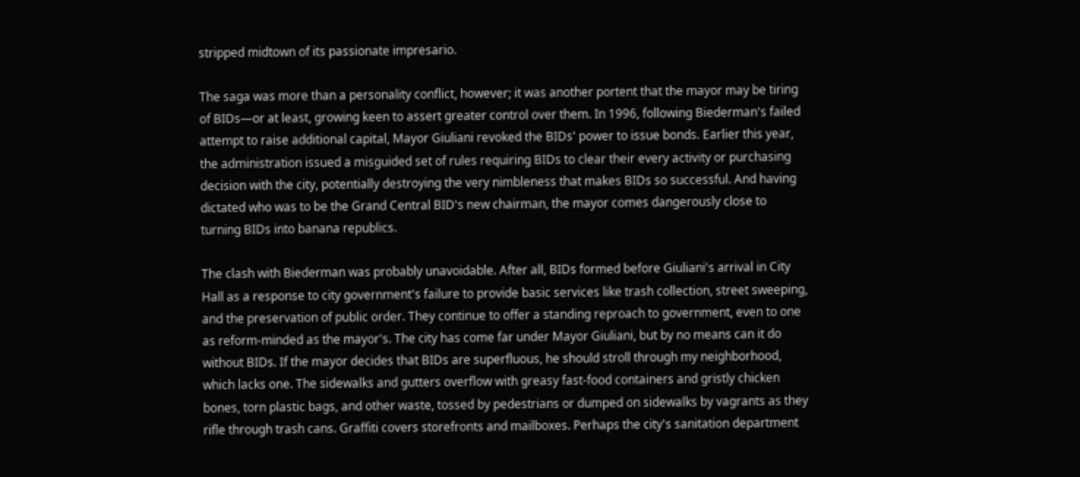stripped midtown of its passionate impresario.

The saga was more than a personality conflict, however; it was another portent that the mayor may be tiring of BIDs—or at least, growing keen to assert greater control over them. In 1996, following Biederman's failed attempt to raise additional capital, Mayor Giuliani revoked the BIDs' power to issue bonds. Earlier this year, the administration issued a misguided set of rules requiring BIDs to clear their every activity or purchasing decision with the city, potentially destroying the very nimbleness that makes BIDs so successful. And having dictated who was to be the Grand Central BID's new chairman, the mayor comes dangerously close to turning BIDs into banana republics.

The clash with Biederman was probably unavoidable. After all, BIDs formed before Giuliani's arrival in City Hall as a response to city government's failure to provide basic services like trash collection, street sweeping, and the preservation of public order. They continue to offer a standing reproach to government, even to one as reform-minded as the mayor's. The city has come far under Mayor Giuliani, but by no means can it do without BIDs. If the mayor decides that BIDs are superfluous, he should stroll through my neighborhood, which lacks one. The sidewalks and gutters overflow with greasy fast-food containers and gristly chicken bones, torn plastic bags, and other waste, tossed by pedestrians or dumped on sidewalks by vagrants as they rifle through trash cans. Graffiti covers storefronts and mailboxes. Perhaps the city's sanitation department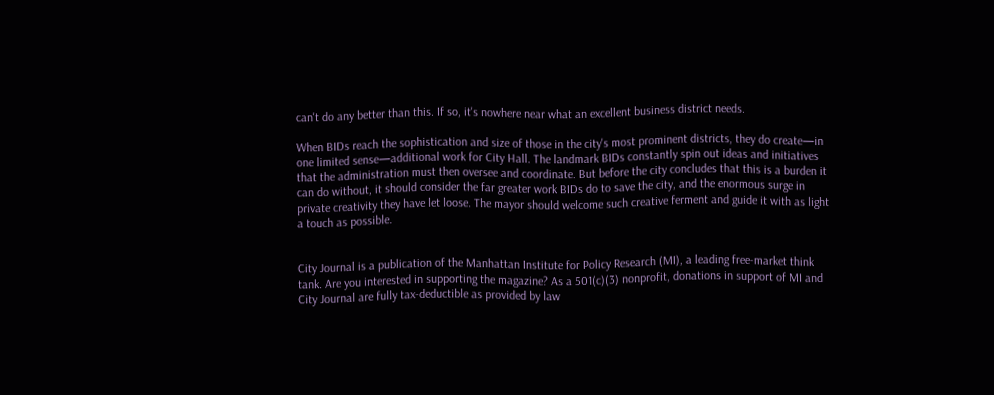can't do any better than this. If so, it's nowhere near what an excellent business district needs.

When BIDs reach the sophistication and size of those in the city's most prominent districts, they do create—in one limited sense—additional work for City Hall. The landmark BIDs constantly spin out ideas and initiatives that the administration must then oversee and coordinate. But before the city concludes that this is a burden it can do without, it should consider the far greater work BIDs do to save the city, and the enormous surge in private creativity they have let loose. The mayor should welcome such creative ferment and guide it with as light a touch as possible.


City Journal is a publication of the Manhattan Institute for Policy Research (MI), a leading free-market think tank. Are you interested in supporting the magazine? As a 501(c)(3) nonprofit, donations in support of MI and City Journal are fully tax-deductible as provided by law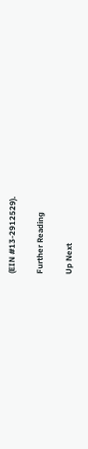(EIN #13-2912529).

Further Reading

Up Next